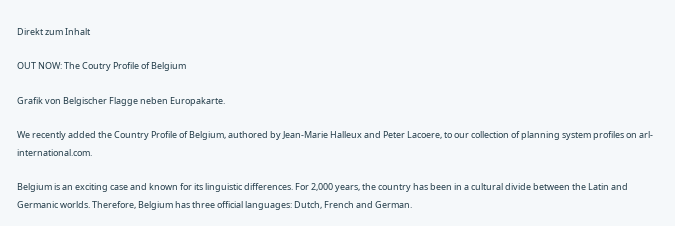Direkt zum Inhalt

OUT NOW: The Coutry Profile of Belgium

Grafik von Belgischer Flagge neben Europakarte.

We recently added the Country Profile of Belgium, authored by Jean-Marie Halleux and Peter Lacoere, to our collection of planning system profiles on arl-international.com.

Belgium is an exciting case and known for its linguistic differences. For 2,000 years, the country has been in a cultural divide between the Latin and Germanic worlds. Therefore, Belgium has three official languages: Dutch, French and German.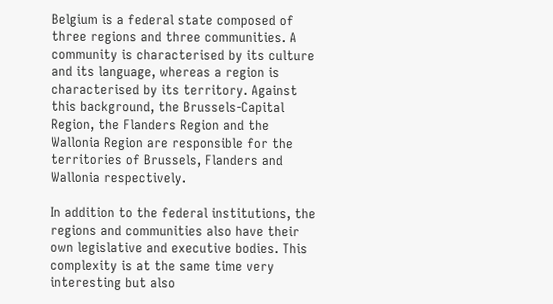Belgium is a federal state composed of three regions and three communities. A community is characterised by its culture and its language, whereas a region is characterised by its territory. Against this background, the Brussels-Capital Region, the Flanders Region and the Wallonia Region are responsible for the territories of Brussels, Flanders and Wallonia respectively.

In addition to the federal institutions, the regions and communities also have their own legislative and executive bodies. This complexity is at the same time very interesting but also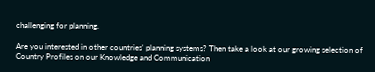challenging for planning.

Are you interested in other countries' planning systems? Then take a look at our growing selection of Country Profiles on our Knowledge and Communication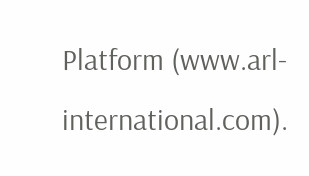Platform (www.arl-international.com).